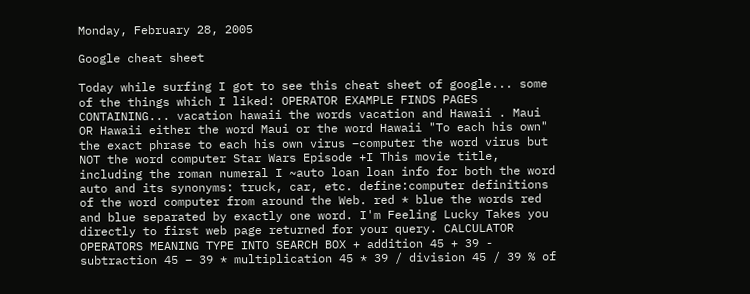Monday, February 28, 2005

Google cheat sheet

Today while surfing I got to see this cheat sheet of google... some of the things which I liked: OPERATOR EXAMPLE FINDS PAGES CONTAINING... vacation hawaii the words vacation and Hawaii . Maui OR Hawaii either the word Maui or the word Hawaii "To each his own" the exact phrase to each his own virus –computer the word virus but NOT the word computer Star Wars Episode +I This movie title, including the roman numeral I ~auto loan loan info for both the word auto and its synonyms: truck, car, etc. define:computer definitions of the word computer from around the Web. red * blue the words red and blue separated by exactly one word. I'm Feeling Lucky Takes you directly to first web page returned for your query. CALCULATOR OPERATORS MEANING TYPE INTO SEARCH BOX + addition 45 + 39 - subtraction 45 – 39 * multiplication 45 * 39 / division 45 / 39 % of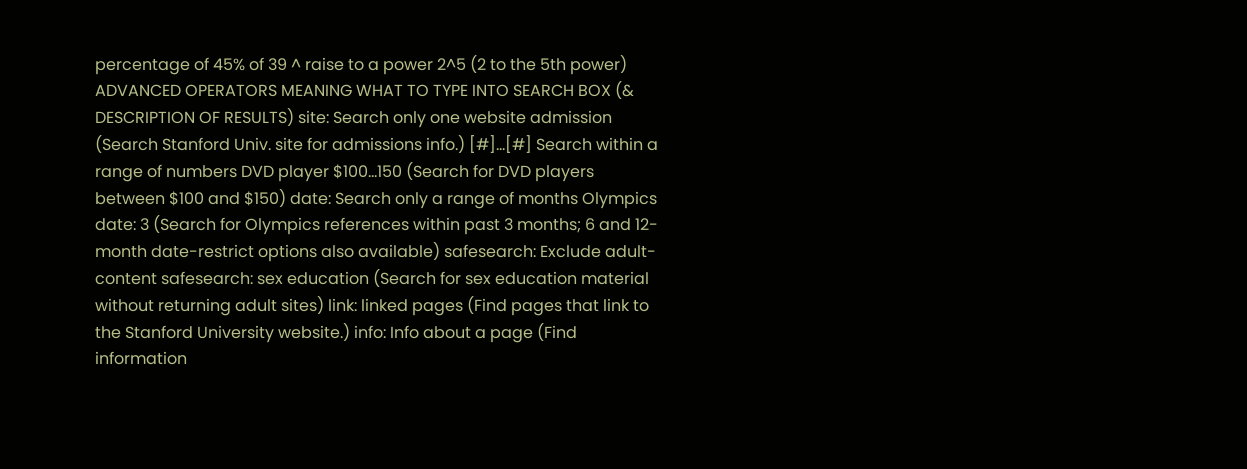percentage of 45% of 39 ^ raise to a power 2^5 (2 to the 5th power) ADVANCED OPERATORS MEANING WHAT TO TYPE INTO SEARCH BOX (& DESCRIPTION OF RESULTS) site: Search only one website admission (Search Stanford Univ. site for admissions info.) [#]…[#] Search within a range of numbers DVD player $100...150 (Search for DVD players between $100 and $150) date: Search only a range of months Olympics date: 3 (Search for Olympics references within past 3 months; 6 and 12-month date-restrict options also available) safesearch: Exclude adult-content safesearch: sex education (Search for sex education material without returning adult sites) link: linked pages (Find pages that link to the Stanford University website.) info: Info about a page (Find information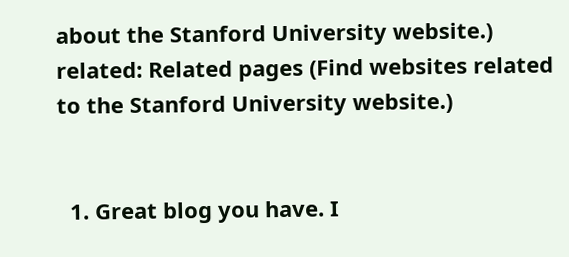about the Stanford University website.) related: Related pages (Find websites related to the Stanford University website.)


  1. Great blog you have. I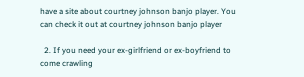have a site about courtney johnson banjo player. You can check it out at courtney johnson banjo player

  2. If you need your ex-girlfriend or ex-boyfriend to come crawling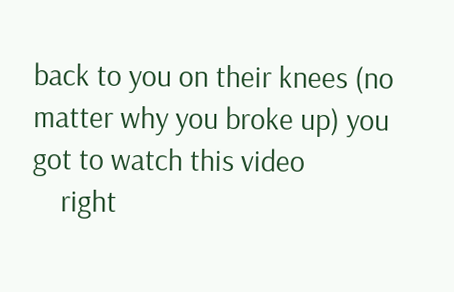back to you on their knees (no matter why you broke up) you got to watch this video
    right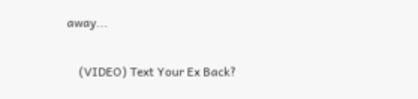away...

    (VIDEO) Text Your Ex Back?